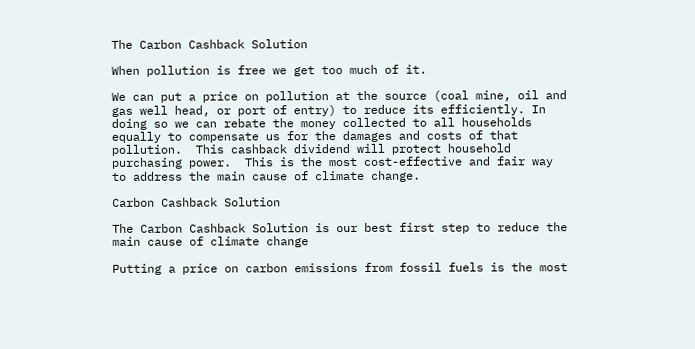The Carbon Cashback Solution

When pollution is free we get too much of it.

We can put a price on pollution at the source (coal mine, oil and gas well head, or port of entry) to reduce its efficiently. In doing so we can rebate the money collected to all households equally to compensate us for the damages and costs of that pollution.  This cashback dividend will protect household purchasing power.  This is the most cost-effective and fair way to address the main cause of climate change.

Carbon Cashback Solution

The Carbon Cashback Solution is our best first step to reduce the main cause of climate change

Putting a price on carbon emissions from fossil fuels is the most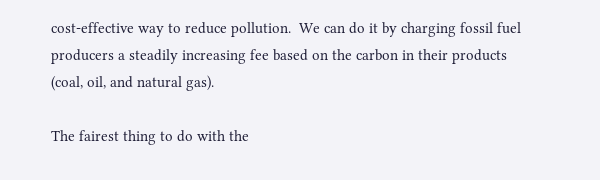cost-effective way to reduce pollution.  We can do it by charging fossil fuel producers a steadily increasing fee based on the carbon in their products (coal, oil, and natural gas).

The fairest thing to do with the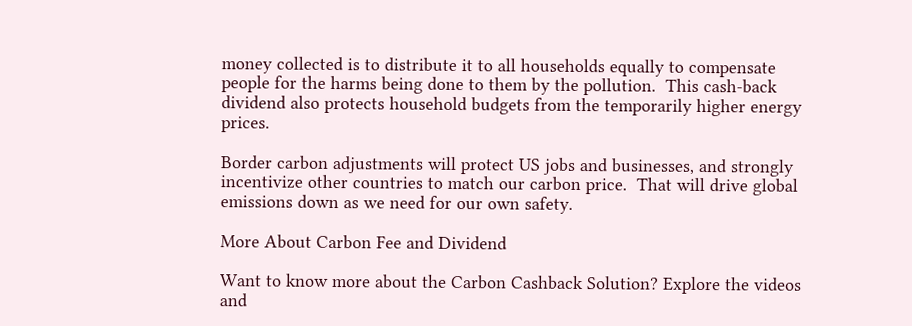money collected is to distribute it to all households equally to compensate people for the harms being done to them by the pollution.  This cash-back dividend also protects household budgets from the temporarily higher energy prices.

Border carbon adjustments will protect US jobs and businesses, and strongly incentivize other countries to match our carbon price.  That will drive global emissions down as we need for our own safety.

More About Carbon Fee and Dividend

Want to know more about the Carbon Cashback Solution? Explore the videos and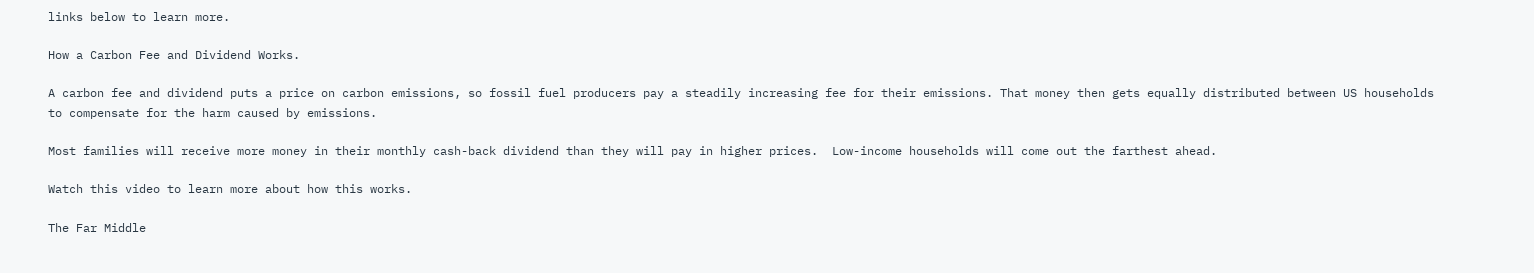links below to learn more.

How a Carbon Fee and Dividend Works.

A carbon fee and dividend puts a price on carbon emissions, so fossil fuel producers pay a steadily increasing fee for their emissions. That money then gets equally distributed between US households to compensate for the harm caused by emissions.

Most families will receive more money in their monthly cash-back dividend than they will pay in higher prices.  Low-income households will come out the farthest ahead.

Watch this video to learn more about how this works.

The Far Middle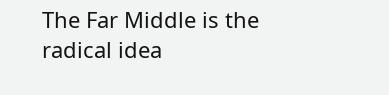The Far Middle is the radical idea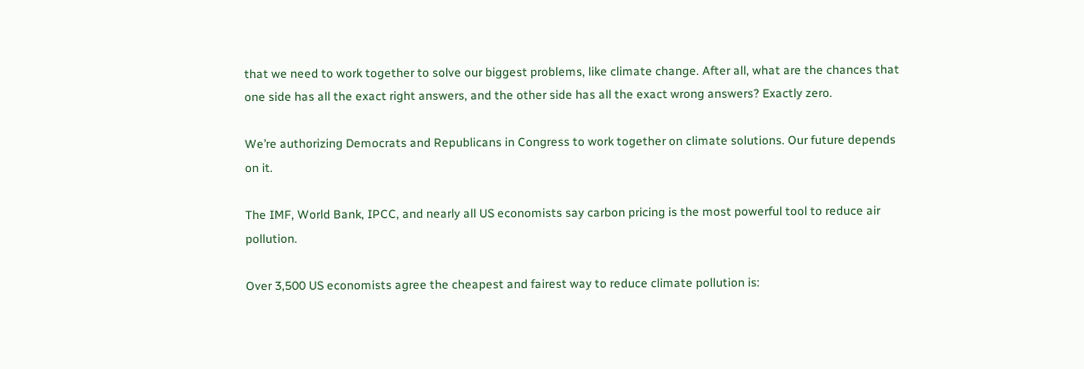that we need to work together to solve our biggest problems, like climate change. After all, what are the chances that one side has all the exact right answers, and the other side has all the exact wrong answers? Exactly zero.

We’re authorizing Democrats and Republicans in Congress to work together on climate solutions. Our future depends on it.

The IMF, World Bank, IPCC, and nearly all US economists say carbon pricing is the most powerful tool to reduce air pollution.

Over 3,500 US economists agree the cheapest and fairest way to reduce climate pollution is: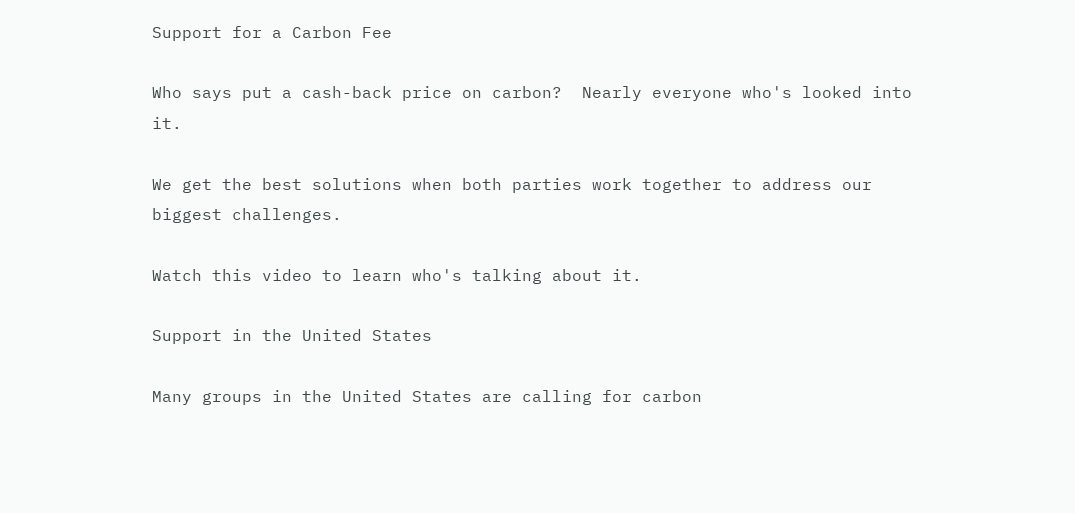Support for a Carbon Fee

Who says put a cash-back price on carbon?  Nearly everyone who's looked into it.

We get the best solutions when both parties work together to address our biggest challenges.

Watch this video to learn who's talking about it.

Support in the United States

Many groups in the United States are calling for carbon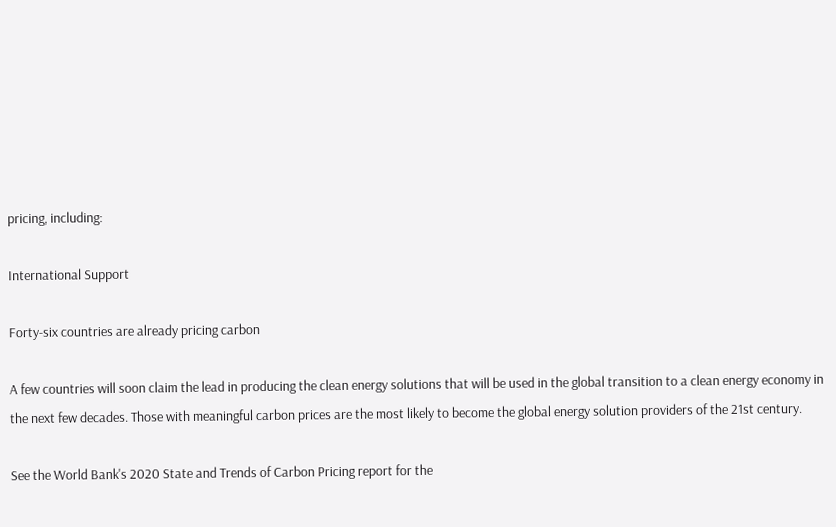pricing, including:

International Support

Forty-six countries are already pricing carbon

A few countries will soon claim the lead in producing the clean energy solutions that will be used in the global transition to a clean energy economy in the next few decades. Those with meaningful carbon prices are the most likely to become the global energy solution providers of the 21st century.

See the World Bank's 2020 State and Trends of Carbon Pricing report for the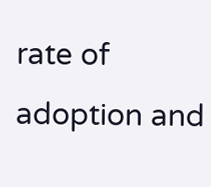rate of adoption and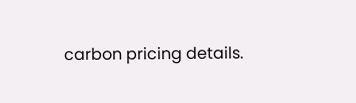carbon pricing details.